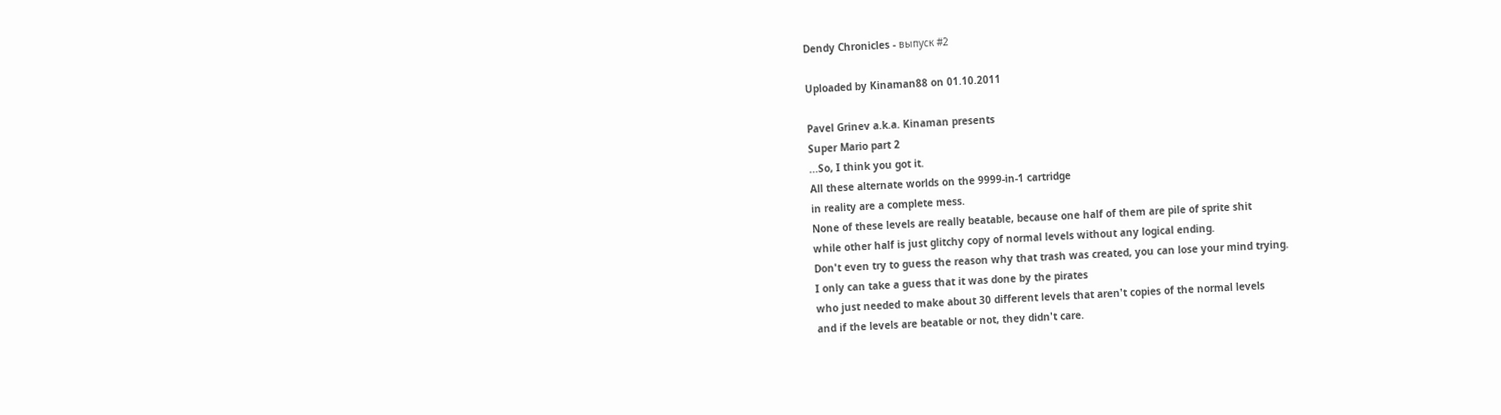Dendy Chronicles - выпуск #2

Uploaded by Kinaman88 on 01.10.2011

Pavel Grinev a.k.a. Kinaman presents
Super Mario part 2
...So, I think you got it.
All these alternate worlds on the 9999-in-1 cartridge
in reality are a complete mess.
None of these levels are really beatable, because one half of them are pile of sprite shit
while other half is just glitchy copy of normal levels without any logical ending.
Don't even try to guess the reason why that trash was created, you can lose your mind trying.
I only can take a guess that it was done by the pirates
who just needed to make about 30 different levels that aren't copies of the normal levels
and if the levels are beatable or not, they didn't care.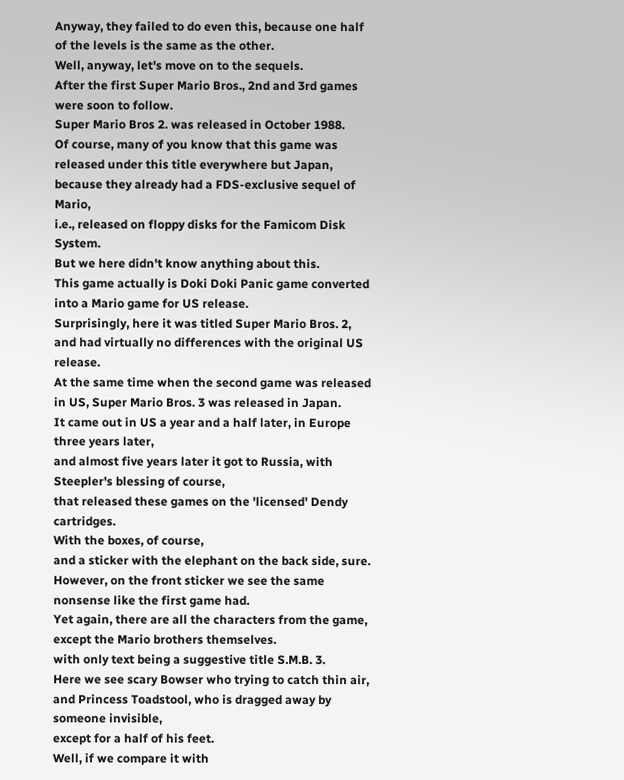Anyway, they failed to do even this, because one half of the levels is the same as the other.
Well, anyway, let's move on to the sequels.
After the first Super Mario Bros., 2nd and 3rd games were soon to follow.
Super Mario Bros 2. was released in October 1988.
Of course, many of you know that this game was released under this title everywhere but Japan,
because they already had a FDS-exclusive sequel of Mario,
i.e., released on floppy disks for the Famicom Disk System.
But we here didn't know anything about this.
This game actually is Doki Doki Panic game converted into a Mario game for US release.
Surprisingly, here it was titled Super Mario Bros. 2,
and had virtually no differences with the original US release.
At the same time when the second game was released in US, Super Mario Bros. 3 was released in Japan.
It came out in US a year and a half later, in Europe three years later,
and almost five years later it got to Russia, with Steepler's blessing of course,
that released these games on the 'licensed' Dendy cartridges.
With the boxes, of course,
and a sticker with the elephant on the back side, sure.
However, on the front sticker we see the same nonsense like the first game had.
Yet again, there are all the characters from the game, except the Mario brothers themselves.
with only text being a suggestive title S.M.B. 3.
Here we see scary Bowser who trying to catch thin air,
and Princess Toadstool, who is dragged away by someone invisible,
except for a half of his feet.
Well, if we compare it with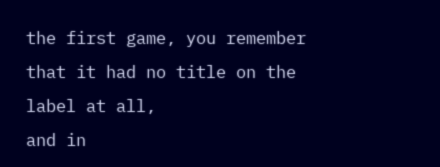the first game, you remember that it had no title on the label at all,
and in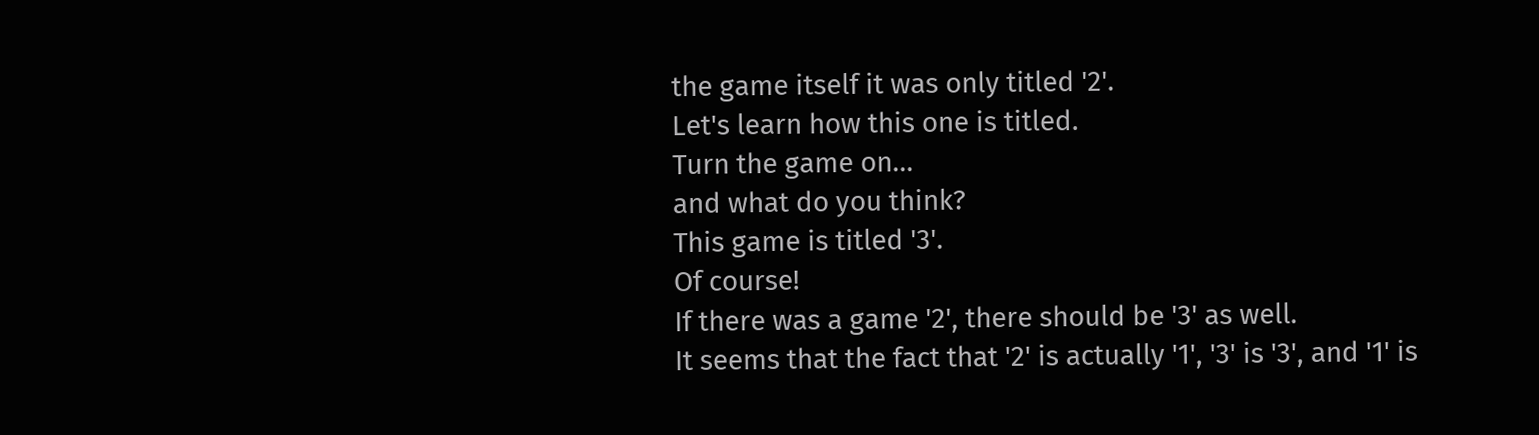the game itself it was only titled '2'.
Let's learn how this one is titled.
Turn the game on...
and what do you think?
This game is titled '3'.
Of course!
If there was a game '2', there should be '3' as well.
It seems that the fact that '2' is actually '1', '3' is '3', and '1' is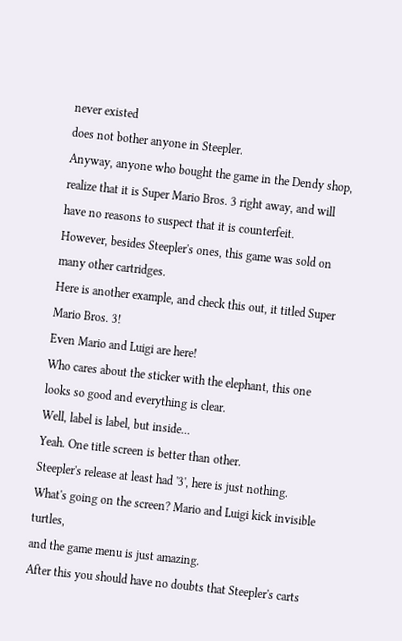never existed
does not bother anyone in Steepler.
Anyway, anyone who bought the game in the Dendy shop, realize that it is Super Mario Bros. 3 right away, and will have no reasons to suspect that it is counterfeit.
However, besides Steepler's ones, this game was sold on many other cartridges.
Here is another example, and check this out, it titled Super Mario Bros. 3!
Even Mario and Luigi are here!
Who cares about the sticker with the elephant, this one looks so good and everything is clear.
Well, label is label, but inside...
Yeah. One title screen is better than other.
Steepler's release at least had '3', here is just nothing.
What's going on the screen? Mario and Luigi kick invisible turtles,
and the game menu is just amazing.
After this you should have no doubts that Steepler's carts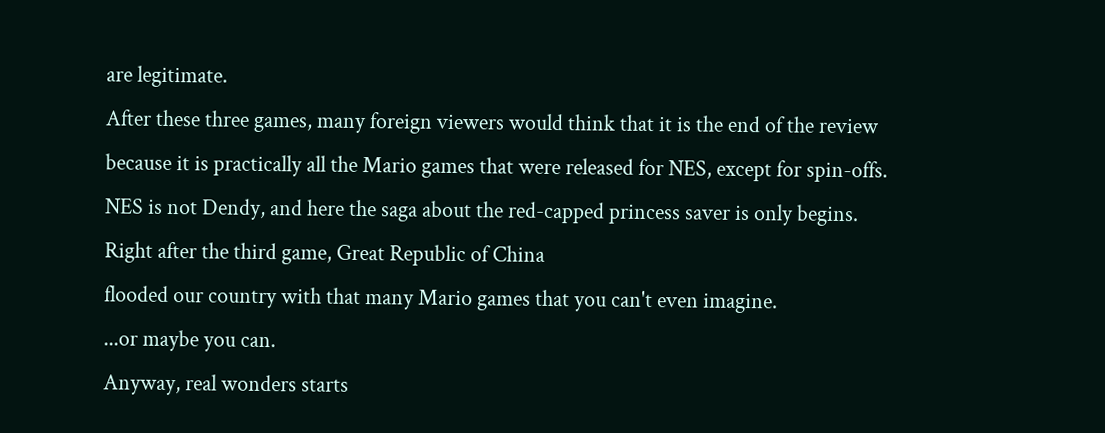are legitimate.
After these three games, many foreign viewers would think that it is the end of the review
because it is practically all the Mario games that were released for NES, except for spin-offs.
NES is not Dendy, and here the saga about the red-capped princess saver is only begins.
Right after the third game, Great Republic of China
flooded our country with that many Mario games that you can't even imagine.
...or maybe you can.
Anyway, real wonders starts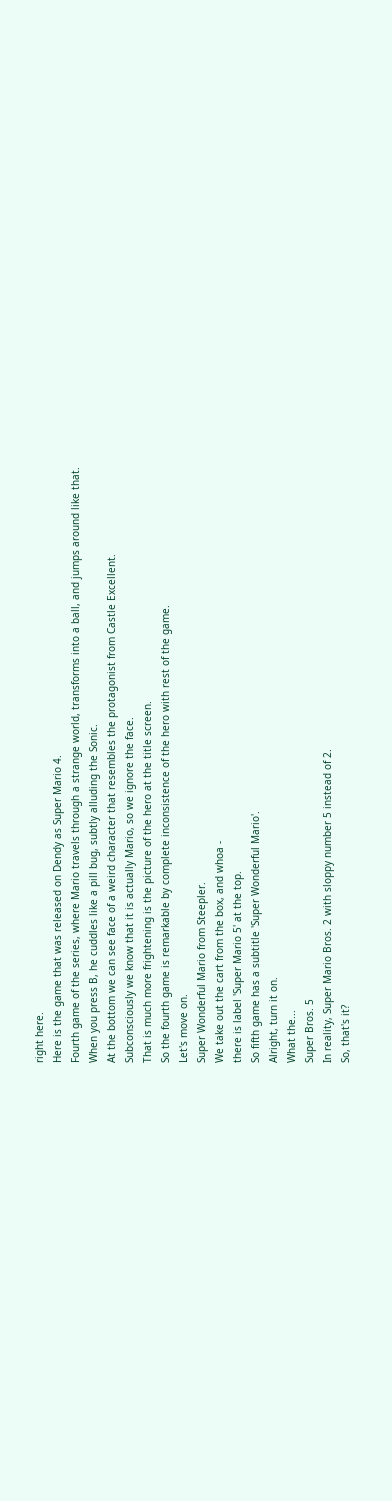right here.
Here is the game that was released on Dendy as Super Mario 4.
Fourth game of the series, where Mario travels through a strange world, transforms into a ball, and jumps around like that.
When you press B, he cuddles like a pill bug, subtly alluding the Sonic.
At the bottom we can see face of a weird character that resembles the protagonist from Castle Excellent.
Subconsciously we know that it is actually Mario, so we ignore the face.
That is much more frightening is the picture of the hero at the title screen.
So the fourth game is remarkable by complete inconsistence of the hero with rest of the game.
Let's move on.
Super Wonderful Mario from Steepler.
We take out the cart from the box, and whoa -
there is label 'Super Mario 5' at the top.
So fifth game has a subtitle 'Super Wonderful Mario'.
Alright, turn it on.
What the...
Super Bros. 5
In reality, Super Mario Bros. 2 with sloppy number 5 instead of 2.
So, that's it?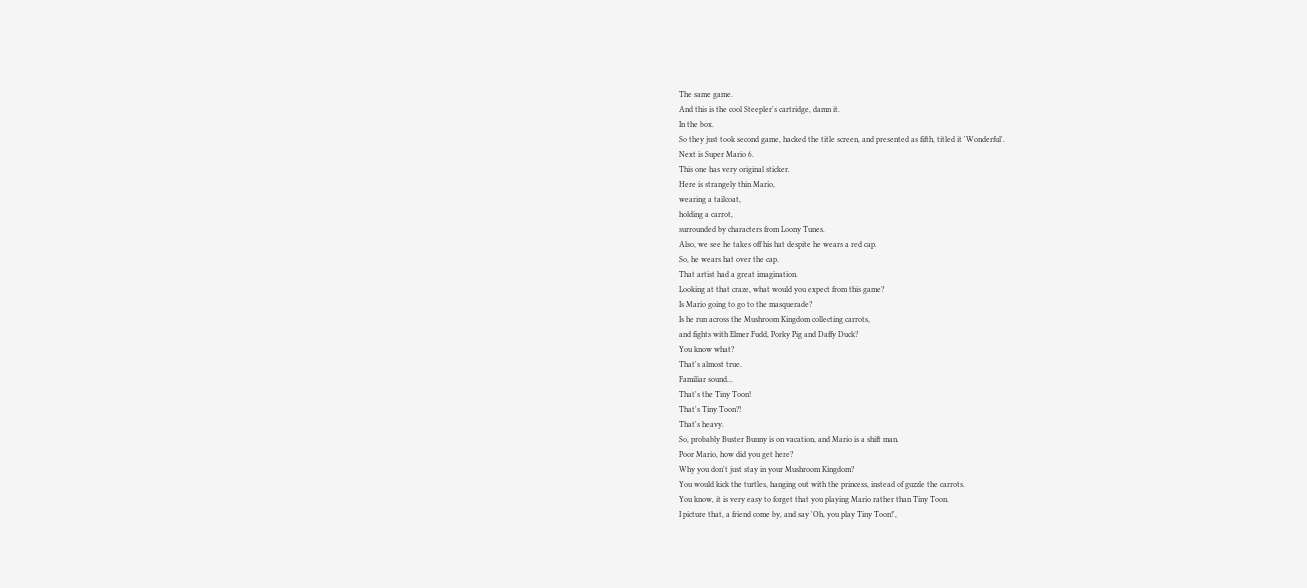The same game.
And this is the cool Steepler's cartridge, damn it.
In the box.
So they just took second game, hacked the title screen, and presented as fifth, titled it 'Wonderful'.
Next is Super Mario 6.
This one has very original sticker.
Here is strangely thin Mario,
wearing a tailcoat,
holding a carrot,
surrounded by characters from Loony Tunes.
Also, we see he takes off his hat despite he wears a red cap.
So, he wears hat over the cap.
That artist had a great imagination.
Looking at that craze, what would you expect from this game?
Is Mario going to go to the masquerade?
Is he run across the Mushroom Kingdom collecting carrots,
and fights with Elmer Fudd, Porky Pig and Daffy Duck?
You know what?
That's almost true.
Familiar sound...
That's the Tiny Toon!
That's Tiny Toon?!
That's heavy.
So, probably Buster Bunny is on vacation, and Mario is a shift man.
Poor Mario, how did you get here?
Why you don't just stay in your Mushroom Kingdom?
You would kick the turtles, hanging out with the princess, instead of guzzle the carrots.
You know, it is very easy to forget that you playing Mario rather than Tiny Toon.
I picture that, a friend come by, and say 'Oh, you play Tiny Toon!',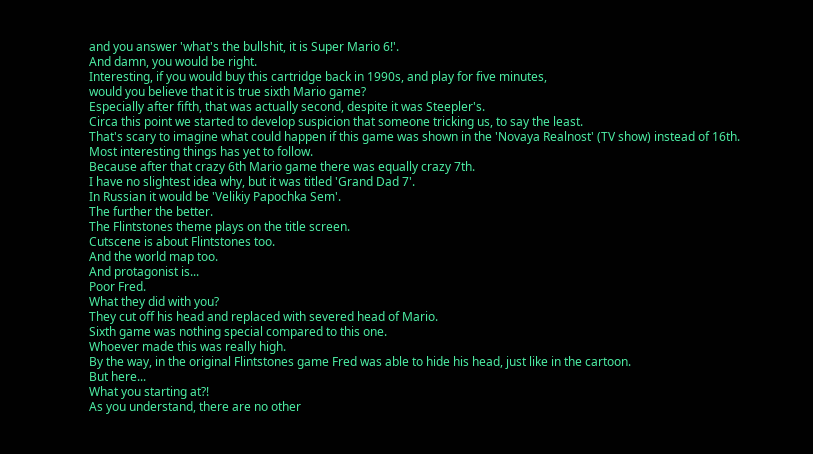and you answer 'what's the bullshit, it is Super Mario 6!'.
And damn, you would be right.
Interesting, if you would buy this cartridge back in 1990s, and play for five minutes,
would you believe that it is true sixth Mario game?
Especially after fifth, that was actually second, despite it was Steepler's.
Circa this point we started to develop suspicion that someone tricking us, to say the least.
That's scary to imagine what could happen if this game was shown in the 'Novaya Realnost' (TV show) instead of 16th.
Most interesting things has yet to follow.
Because after that crazy 6th Mario game there was equally crazy 7th.
I have no slightest idea why, but it was titled 'Grand Dad 7'.
In Russian it would be 'Velikiy Papochka Sem'.
The further the better.
The Flintstones theme plays on the title screen.
Cutscene is about Flintstones too.
And the world map too.
And protagonist is...
Poor Fred.
What they did with you?
They cut off his head and replaced with severed head of Mario.
Sixth game was nothing special compared to this one.
Whoever made this was really high.
By the way, in the original Flintstones game Fred was able to hide his head, just like in the cartoon.
But here...
What you starting at?!
As you understand, there are no other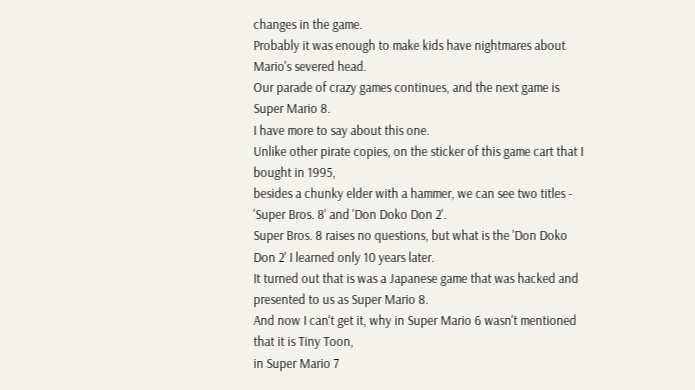changes in the game.
Probably it was enough to make kids have nightmares about Mario's severed head.
Our parade of crazy games continues, and the next game is Super Mario 8.
I have more to say about this one.
Unlike other pirate copies, on the sticker of this game cart that I bought in 1995,
besides a chunky elder with a hammer, we can see two titles - 'Super Bros. 8' and 'Don Doko Don 2'.
Super Bros. 8 raises no questions, but what is the 'Don Doko Don 2' I learned only 10 years later.
It turned out that is was a Japanese game that was hacked and presented to us as Super Mario 8.
And now I can't get it, why in Super Mario 6 wasn't mentioned that it is Tiny Toon,
in Super Mario 7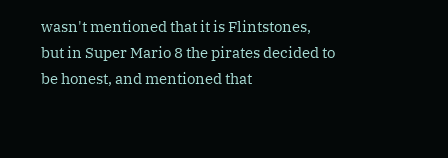wasn't mentioned that it is Flintstones,
but in Super Mario 8 the pirates decided to be honest, and mentioned that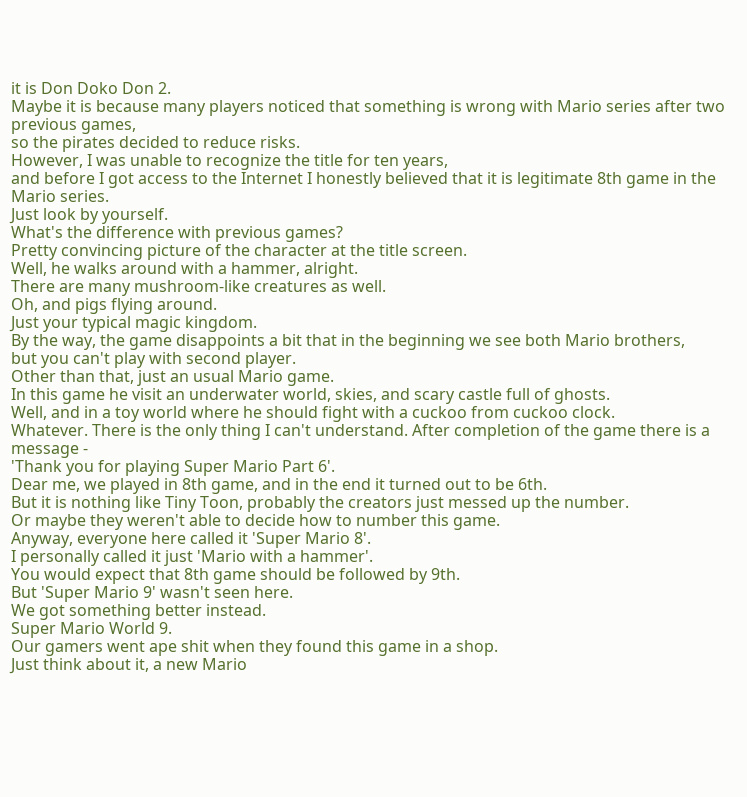it is Don Doko Don 2.
Maybe it is because many players noticed that something is wrong with Mario series after two previous games,
so the pirates decided to reduce risks.
However, I was unable to recognize the title for ten years,
and before I got access to the Internet I honestly believed that it is legitimate 8th game in the Mario series.
Just look by yourself.
What's the difference with previous games?
Pretty convincing picture of the character at the title screen.
Well, he walks around with a hammer, alright.
There are many mushroom-like creatures as well.
Oh, and pigs flying around.
Just your typical magic kingdom.
By the way, the game disappoints a bit that in the beginning we see both Mario brothers,
but you can't play with second player.
Other than that, just an usual Mario game.
In this game he visit an underwater world, skies, and scary castle full of ghosts.
Well, and in a toy world where he should fight with a cuckoo from cuckoo clock.
Whatever. There is the only thing I can't understand. After completion of the game there is a message -
'Thank you for playing Super Mario Part 6'.
Dear me, we played in 8th game, and in the end it turned out to be 6th.
But it is nothing like Tiny Toon, probably the creators just messed up the number.
Or maybe they weren't able to decide how to number this game.
Anyway, everyone here called it 'Super Mario 8'.
I personally called it just 'Mario with a hammer'.
You would expect that 8th game should be followed by 9th.
But 'Super Mario 9' wasn't seen here.
We got something better instead.
Super Mario World 9.
Our gamers went ape shit when they found this game in a shop.
Just think about it, a new Mario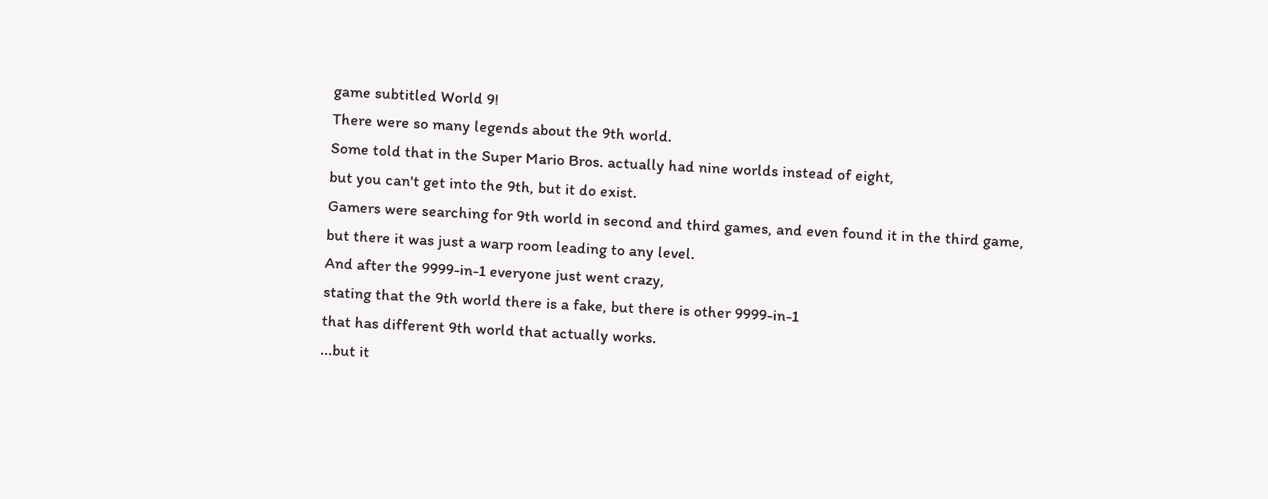game subtitled World 9!
There were so many legends about the 9th world.
Some told that in the Super Mario Bros. actually had nine worlds instead of eight,
but you can't get into the 9th, but it do exist.
Gamers were searching for 9th world in second and third games, and even found it in the third game,
but there it was just a warp room leading to any level.
And after the 9999-in-1 everyone just went crazy,
stating that the 9th world there is a fake, but there is other 9999-in-1
that has different 9th world that actually works.
...but it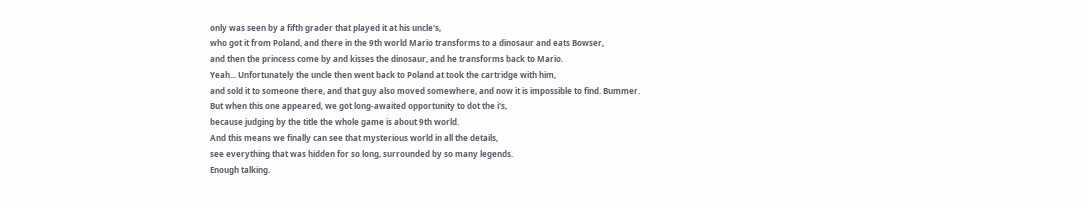only was seen by a fifth grader that played it at his uncle's,
who got it from Poland, and there in the 9th world Mario transforms to a dinosaur and eats Bowser,
and then the princess come by and kisses the dinosaur, and he transforms back to Mario.
Yeah... Unfortunately the uncle then went back to Poland at took the cartridge with him,
and sold it to someone there, and that guy also moved somewhere, and now it is impossible to find. Bummer.
But when this one appeared, we got long-awaited opportunity to dot the i's,
because judging by the title the whole game is about 9th world.
And this means we finally can see that mysterious world in all the details,
see everything that was hidden for so long, surrounded by so many legends.
Enough talking.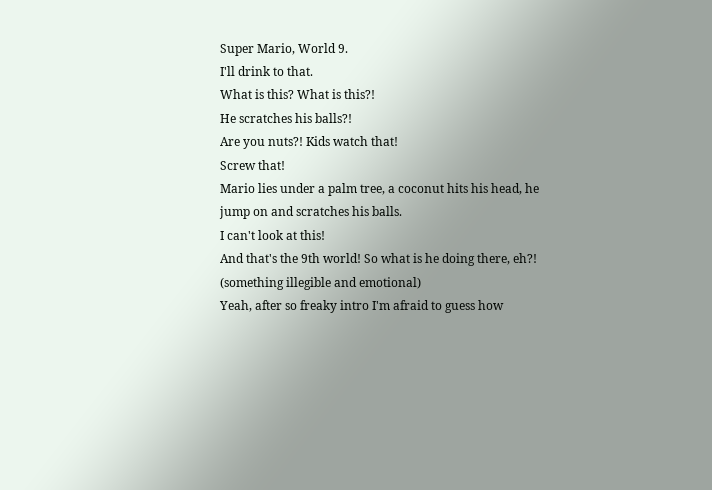Super Mario, World 9.
I'll drink to that.
What is this? What is this?!
He scratches his balls?!
Are you nuts?! Kids watch that!
Screw that!
Mario lies under a palm tree, a coconut hits his head, he jump on and scratches his balls.
I can't look at this!
And that's the 9th world! So what is he doing there, eh?!
(something illegible and emotional)
Yeah, after so freaky intro I'm afraid to guess how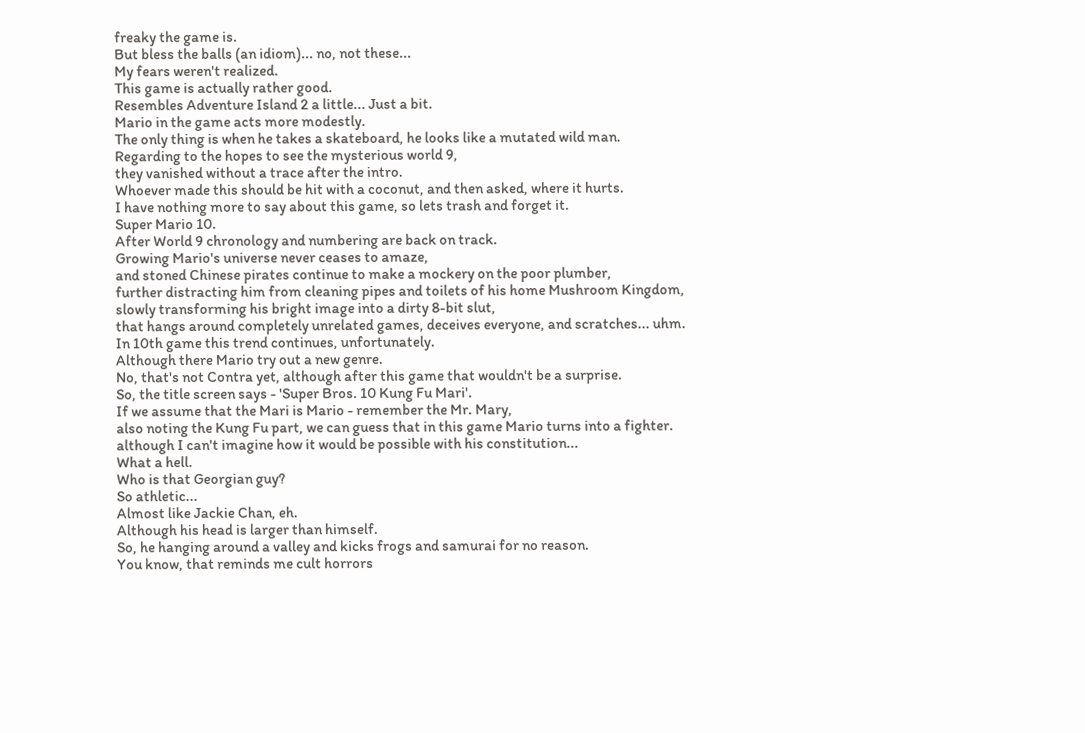freaky the game is.
But bless the balls (an idiom)... no, not these...
My fears weren't realized.
This game is actually rather good.
Resembles Adventure Island 2 a little... Just a bit.
Mario in the game acts more modestly.
The only thing is when he takes a skateboard, he looks like a mutated wild man.
Regarding to the hopes to see the mysterious world 9,
they vanished without a trace after the intro.
Whoever made this should be hit with a coconut, and then asked, where it hurts.
I have nothing more to say about this game, so lets trash and forget it.
Super Mario 10.
After World 9 chronology and numbering are back on track.
Growing Mario's universe never ceases to amaze,
and stoned Chinese pirates continue to make a mockery on the poor plumber,
further distracting him from cleaning pipes and toilets of his home Mushroom Kingdom,
slowly transforming his bright image into a dirty 8-bit slut,
that hangs around completely unrelated games, deceives everyone, and scratches... uhm.
In 10th game this trend continues, unfortunately.
Although there Mario try out a new genre.
No, that's not Contra yet, although after this game that wouldn't be a surprise.
So, the title screen says - 'Super Bros. 10 Kung Fu Mari'.
If we assume that the Mari is Mario - remember the Mr. Mary,
also noting the Kung Fu part, we can guess that in this game Mario turns into a fighter.
although I can't imagine how it would be possible with his constitution...
What a hell.
Who is that Georgian guy?
So athletic...
Almost like Jackie Chan, eh.
Although his head is larger than himself.
So, he hanging around a valley and kicks frogs and samurai for no reason.
You know, that reminds me cult horrors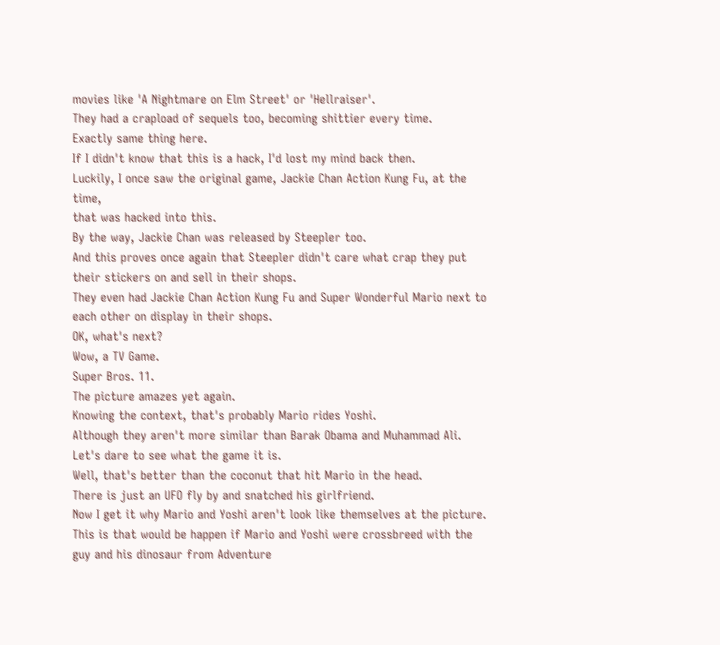movies like 'A Nightmare on Elm Street' or 'Hellraiser'.
They had a crapload of sequels too, becoming shittier every time.
Exactly same thing here.
If I didn't know that this is a hack, I'd lost my mind back then.
Luckily, I once saw the original game, Jackie Chan Action Kung Fu, at the time,
that was hacked into this.
By the way, Jackie Chan was released by Steepler too.
And this proves once again that Steepler didn't care what crap they put their stickers on and sell in their shops.
They even had Jackie Chan Action Kung Fu and Super Wonderful Mario next to each other on display in their shops.
OK, what's next?
Wow, a TV Game.
Super Bros. 11.
The picture amazes yet again.
Knowing the context, that's probably Mario rides Yoshi.
Although they aren't more similar than Barak Obama and Muhammad Ali.
Let's dare to see what the game it is.
Well, that's better than the coconut that hit Mario in the head.
There is just an UFO fly by and snatched his girlfriend.
Now I get it why Mario and Yoshi aren't look like themselves at the picture.
This is that would be happen if Mario and Yoshi were crossbreed with the guy and his dinosaur from Adventure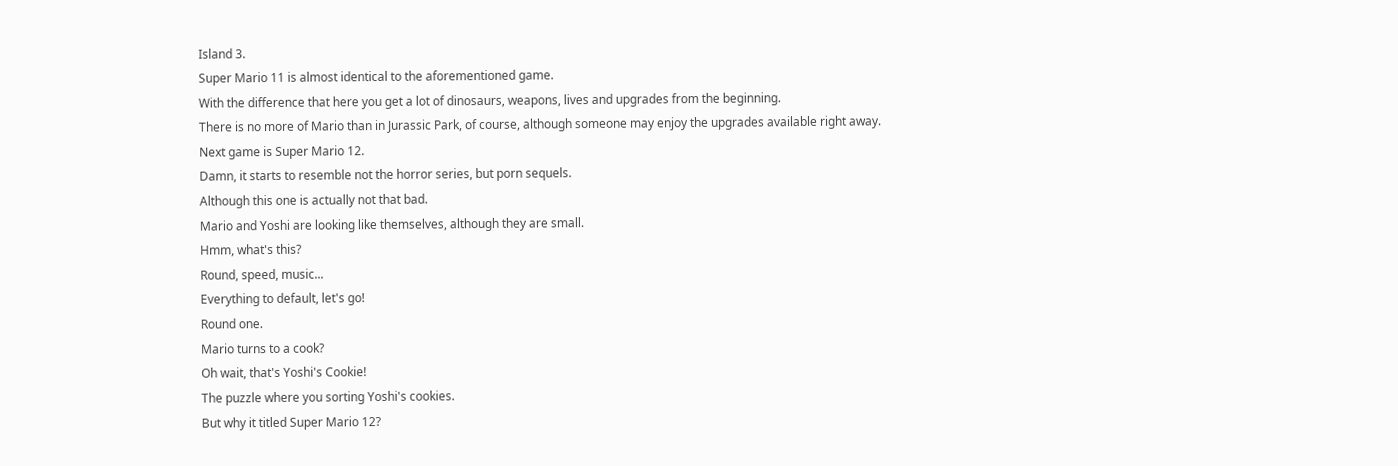Island 3.
Super Mario 11 is almost identical to the aforementioned game.
With the difference that here you get a lot of dinosaurs, weapons, lives and upgrades from the beginning.
There is no more of Mario than in Jurassic Park, of course, although someone may enjoy the upgrades available right away.
Next game is Super Mario 12.
Damn, it starts to resemble not the horror series, but porn sequels.
Although this one is actually not that bad.
Mario and Yoshi are looking like themselves, although they are small.
Hmm, what's this?
Round, speed, music...
Everything to default, let's go!
Round one.
Mario turns to a cook?
Oh wait, that's Yoshi's Cookie!
The puzzle where you sorting Yoshi's cookies.
But why it titled Super Mario 12?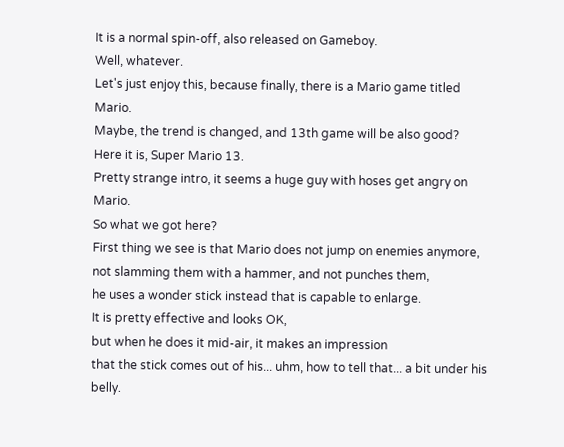It is a normal spin-off, also released on Gameboy.
Well, whatever.
Let's just enjoy this, because finally, there is a Mario game titled Mario.
Maybe, the trend is changed, and 13th game will be also good?
Here it is, Super Mario 13.
Pretty strange intro, it seems a huge guy with hoses get angry on Mario.
So what we got here?
First thing we see is that Mario does not jump on enemies anymore,
not slamming them with a hammer, and not punches them,
he uses a wonder stick instead that is capable to enlarge.
It is pretty effective and looks OK,
but when he does it mid-air, it makes an impression
that the stick comes out of his... uhm, how to tell that... a bit under his belly.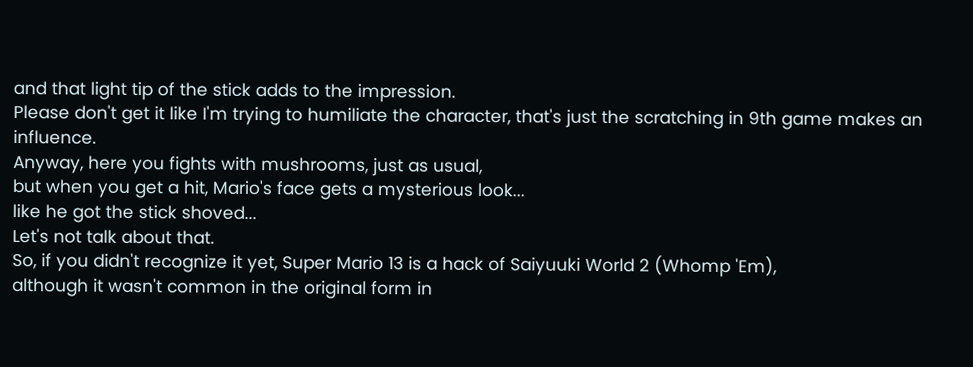and that light tip of the stick adds to the impression.
Please don't get it like I'm trying to humiliate the character, that's just the scratching in 9th game makes an influence.
Anyway, here you fights with mushrooms, just as usual,
but when you get a hit, Mario's face gets a mysterious look...
like he got the stick shoved...
Let's not talk about that.
So, if you didn't recognize it yet, Super Mario 13 is a hack of Saiyuuki World 2 (Whomp 'Em),
although it wasn't common in the original form in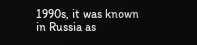1990s, it was known in Russia as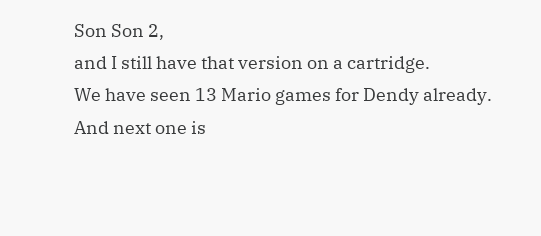Son Son 2,
and I still have that version on a cartridge.
We have seen 13 Mario games for Dendy already.
And next one is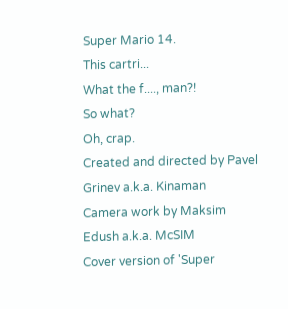Super Mario 14.
This cartri...
What the f...., man?!
So what?
Oh, crap.
Created and directed by Pavel Grinev a.k.a. Kinaman
Camera work by Maksim Edush a.k.a. McSIM
Cover version of 'Super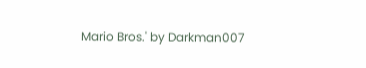Mario Bros.' by Darkman007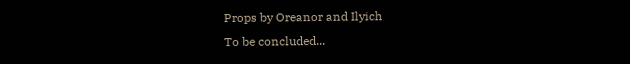Props by Oreanor and Ilyich
To be concluded...